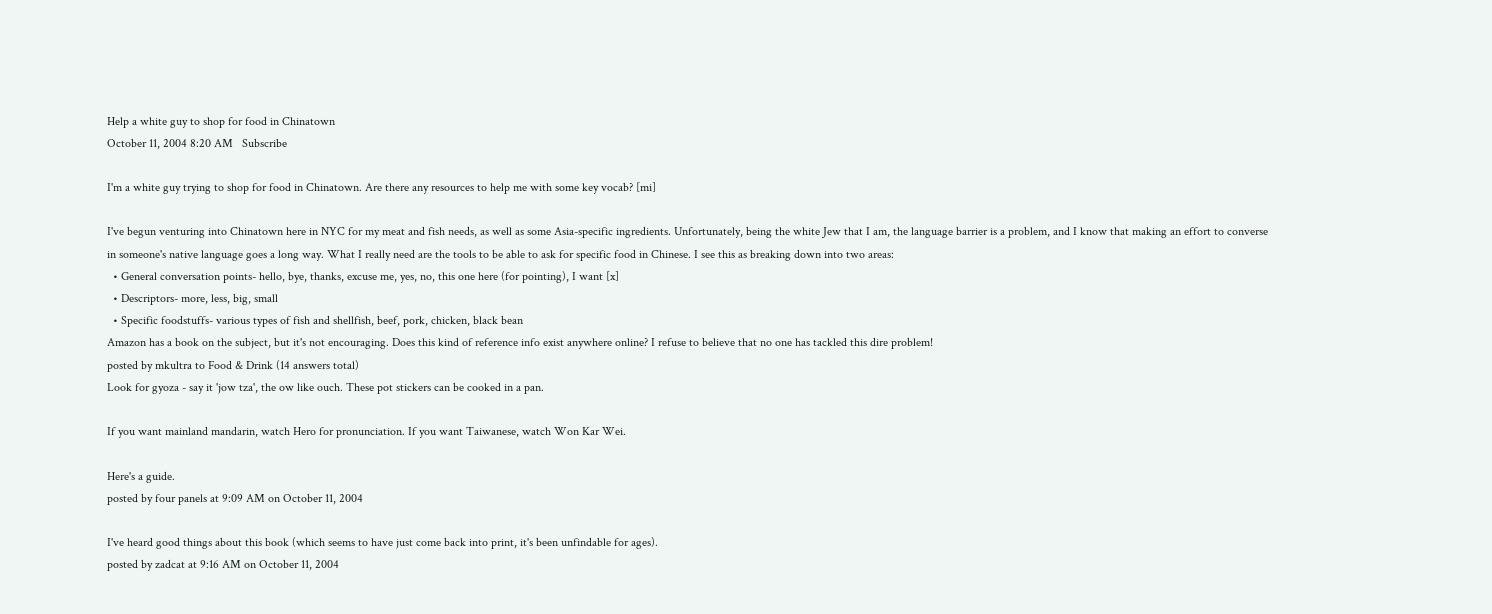Help a white guy to shop for food in Chinatown
October 11, 2004 8:20 AM   Subscribe

I'm a white guy trying to shop for food in Chinatown. Are there any resources to help me with some key vocab? [mi]

I've begun venturing into Chinatown here in NYC for my meat and fish needs, as well as some Asia-specific ingredients. Unfortunately, being the white Jew that I am, the language barrier is a problem, and I know that making an effort to converse in someone's native language goes a long way. What I really need are the tools to be able to ask for specific food in Chinese. I see this as breaking down into two areas:
  • General conversation points- hello, bye, thanks, excuse me, yes, no, this one here (for pointing), I want [x]
  • Descriptors- more, less, big, small
  • Specific foodstuffs- various types of fish and shellfish, beef, pork, chicken, black bean
Amazon has a book on the subject, but it's not encouraging. Does this kind of reference info exist anywhere online? I refuse to believe that no one has tackled this dire problem!
posted by mkultra to Food & Drink (14 answers total)
Look for gyoza - say it 'jow tza', the ow like ouch. These pot stickers can be cooked in a pan.

If you want mainland mandarin, watch Hero for pronunciation. If you want Taiwanese, watch Won Kar Wei.

Here's a guide.
posted by four panels at 9:09 AM on October 11, 2004

I've heard good things about this book (which seems to have just come back into print, it's been unfindable for ages).
posted by zadcat at 9:16 AM on October 11, 2004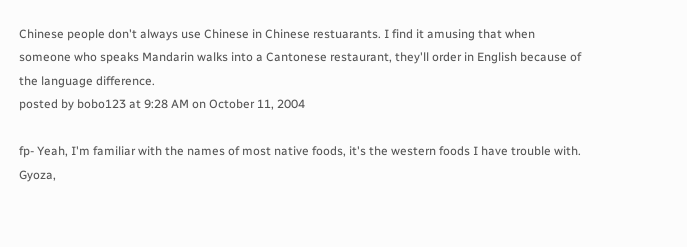Chinese people don't always use Chinese in Chinese restuarants. I find it amusing that when someone who speaks Mandarin walks into a Cantonese restaurant, they'll order in English because of the language difference.
posted by bobo123 at 9:28 AM on October 11, 2004

fp- Yeah, I'm familiar with the names of most native foods, it's the western foods I have trouble with. Gyoza,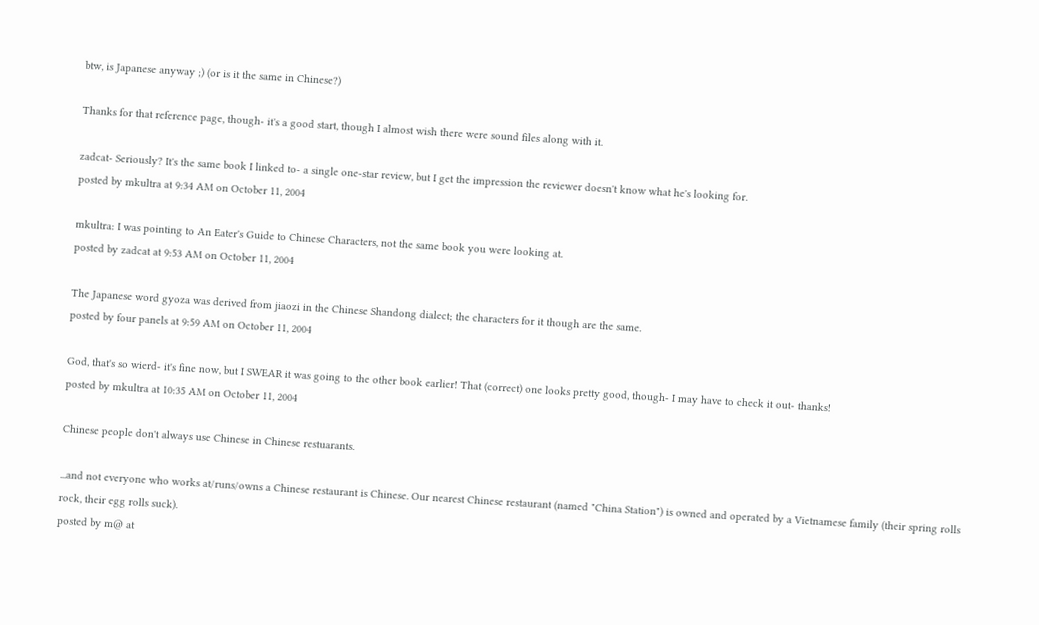btw, is Japanese anyway ;) (or is it the same in Chinese?)

Thanks for that reference page, though- it's a good start, though I almost wish there were sound files along with it.

zadcat- Seriously? It's the same book I linked to- a single one-star review, but I get the impression the reviewer doesn't know what he's looking for.
posted by mkultra at 9:34 AM on October 11, 2004

mkultra: I was pointing to An Eater's Guide to Chinese Characters, not the same book you were looking at.
posted by zadcat at 9:53 AM on October 11, 2004

The Japanese word gyoza was derived from jiaozi in the Chinese Shandong dialect; the characters for it though are the same.
posted by four panels at 9:59 AM on October 11, 2004

God, that's so wierd- it's fine now, but I SWEAR it was going to the other book earlier! That (correct) one looks pretty good, though- I may have to check it out- thanks!
posted by mkultra at 10:35 AM on October 11, 2004

Chinese people don't always use Chinese in Chinese restuarants.

...and not everyone who works at/runs/owns a Chinese restaurant is Chinese. Our nearest Chinese restaurant (named "China Station") is owned and operated by a Vietnamese family (their spring rolls rock, their egg rolls suck).
posted by m@ at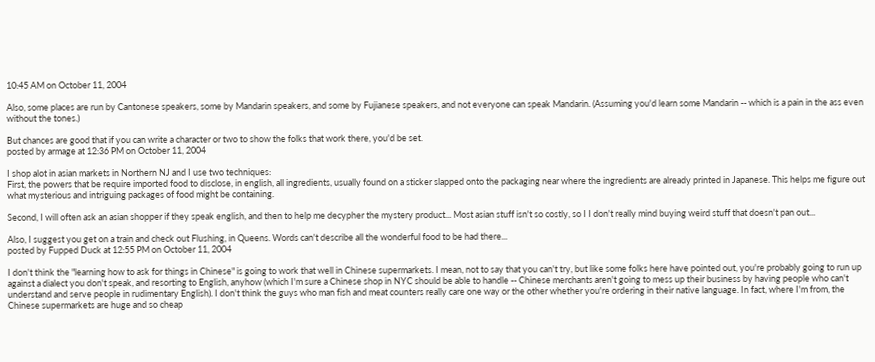10:45 AM on October 11, 2004

Also, some places are run by Cantonese speakers, some by Mandarin speakers, and some by Fujianese speakers, and not everyone can speak Mandarin. (Assuming you'd learn some Mandarin -- which is a pain in the ass even without the tones.)

But chances are good that if you can write a character or two to show the folks that work there, you'd be set.
posted by armage at 12:36 PM on October 11, 2004

I shop alot in asian markets in Northern NJ and I use two techniques:
First, the powers that be require imported food to disclose, in english, all ingredients, usually found on a sticker slapped onto the packaging near where the ingredients are already printed in Japanese. This helps me figure out what mysterious and intriguing packages of food might be containing.

Second, I will often ask an asian shopper if they speak english, and then to help me decypher the mystery product... Most asian stuff isn't so costly, so I I don't really mind buying weird stuff that doesn't pan out...

Also, I suggest you get on a train and check out Flushing, in Queens. Words can't describe all the wonderful food to be had there...
posted by Fupped Duck at 12:55 PM on October 11, 2004

I don't think the "learning how to ask for things in Chinese" is going to work that well in Chinese supermarkets. I mean, not to say that you can't try, but like some folks here have pointed out, you're probably going to run up against a dialect you don't speak, and resorting to English, anyhow (which I'm sure a Chinese shop in NYC should be able to handle -- Chinese merchants aren't going to mess up their business by having people who can't understand and serve people in rudimentary English). I don't think the guys who man fish and meat counters really care one way or the other whether you're ordering in their native language. In fact, where I'm from, the Chinese supermarkets are huge and so cheap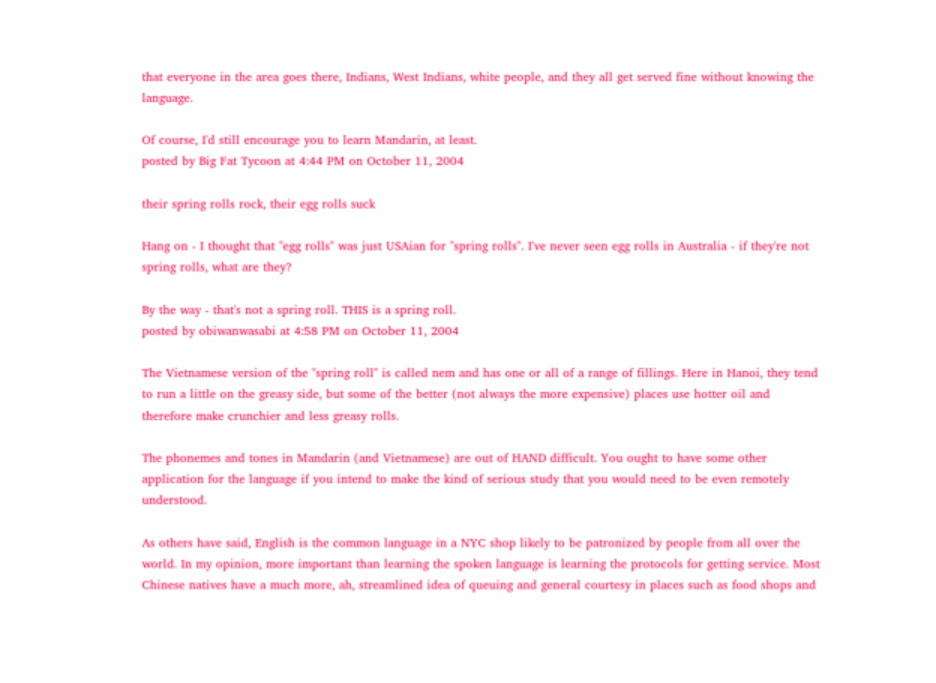that everyone in the area goes there, Indians, West Indians, white people, and they all get served fine without knowing the language.

Of course, I'd still encourage you to learn Mandarin, at least.
posted by Big Fat Tycoon at 4:44 PM on October 11, 2004

their spring rolls rock, their egg rolls suck

Hang on - I thought that "egg rolls" was just USAian for "spring rolls". I've never seen egg rolls in Australia - if they're not spring rolls, what are they?

By the way - that's not a spring roll. THIS is a spring roll.
posted by obiwanwasabi at 4:58 PM on October 11, 2004

The Vietnamese version of the "spring roll" is called nem and has one or all of a range of fillings. Here in Hanoi, they tend to run a little on the greasy side, but some of the better (not always the more expensive) places use hotter oil and therefore make crunchier and less greasy rolls.

The phonemes and tones in Mandarin (and Vietnamese) are out of HAND difficult. You ought to have some other application for the language if you intend to make the kind of serious study that you would need to be even remotely understood.

As others have said, English is the common language in a NYC shop likely to be patronized by people from all over the world. In my opinion, more important than learning the spoken language is learning the protocols for getting service. Most Chinese natives have a much more, ah, streamlined idea of queuing and general courtesy in places such as food shops and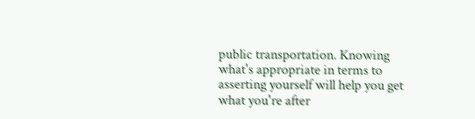public transportation. Knowing what's appropriate in terms to asserting yourself will help you get what you're after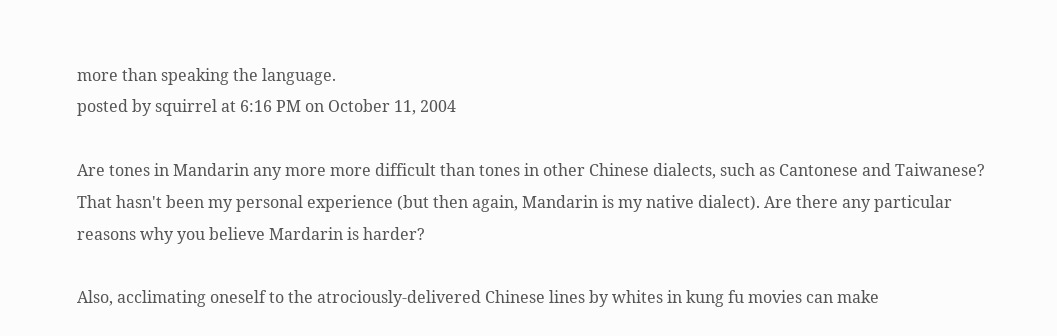more than speaking the language.
posted by squirrel at 6:16 PM on October 11, 2004

Are tones in Mandarin any more more difficult than tones in other Chinese dialects, such as Cantonese and Taiwanese? That hasn't been my personal experience (but then again, Mandarin is my native dialect). Are there any particular reasons why you believe Mardarin is harder?

Also, acclimating oneself to the atrociously-delivered Chinese lines by whites in kung fu movies can make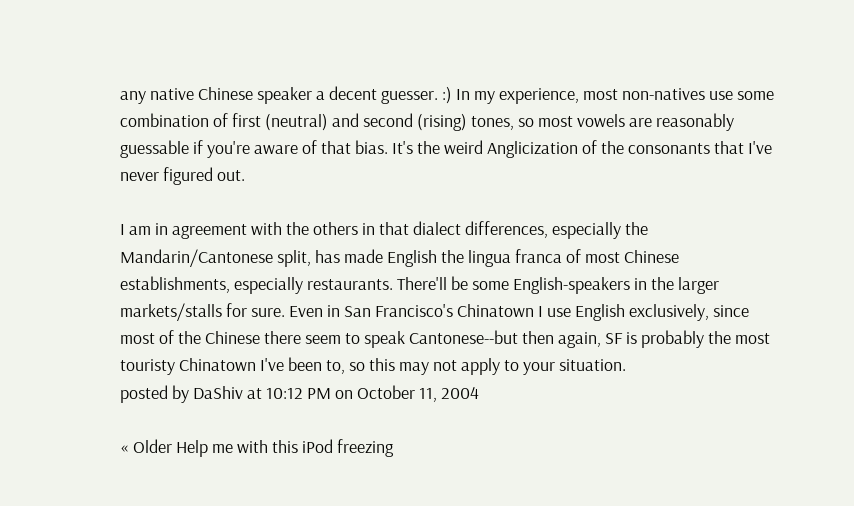any native Chinese speaker a decent guesser. :) In my experience, most non-natives use some combination of first (neutral) and second (rising) tones, so most vowels are reasonably guessable if you're aware of that bias. It's the weird Anglicization of the consonants that I've never figured out.

I am in agreement with the others in that dialect differences, especially the Mandarin/Cantonese split, has made English the lingua franca of most Chinese establishments, especially restaurants. There'll be some English-speakers in the larger markets/stalls for sure. Even in San Francisco's Chinatown I use English exclusively, since most of the Chinese there seem to speak Cantonese--but then again, SF is probably the most touristy Chinatown I've been to, so this may not apply to your situation.
posted by DaShiv at 10:12 PM on October 11, 2004

« Older Help me with this iPod freezing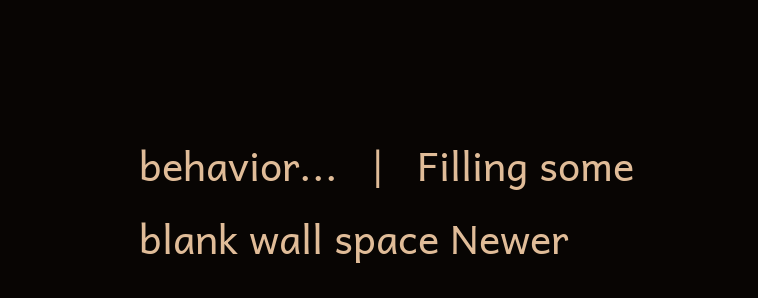behavior...   |   Filling some blank wall space Newer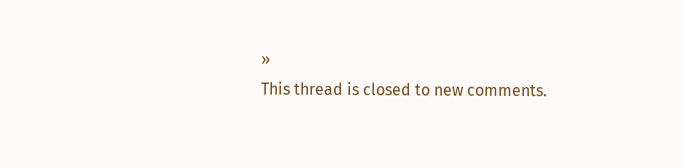»
This thread is closed to new comments.